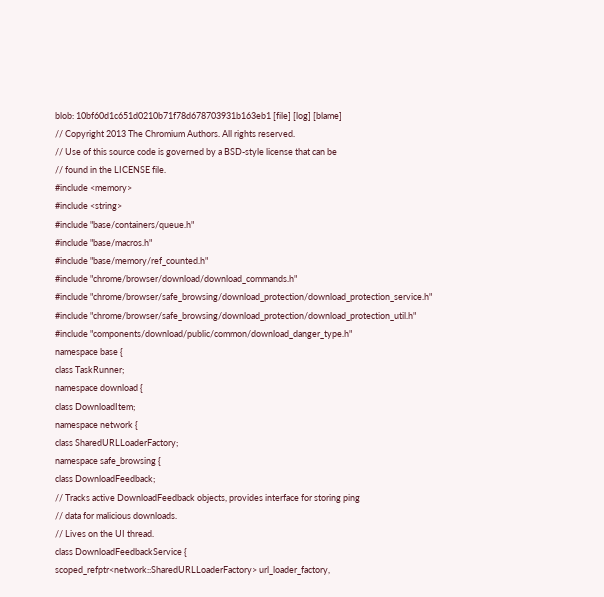blob: 10bf60d1c651d0210b71f78d678703931b163eb1 [file] [log] [blame]
// Copyright 2013 The Chromium Authors. All rights reserved.
// Use of this source code is governed by a BSD-style license that can be
// found in the LICENSE file.
#include <memory>
#include <string>
#include "base/containers/queue.h"
#include "base/macros.h"
#include "base/memory/ref_counted.h"
#include "chrome/browser/download/download_commands.h"
#include "chrome/browser/safe_browsing/download_protection/download_protection_service.h"
#include "chrome/browser/safe_browsing/download_protection/download_protection_util.h"
#include "components/download/public/common/download_danger_type.h"
namespace base {
class TaskRunner;
namespace download {
class DownloadItem;
namespace network {
class SharedURLLoaderFactory;
namespace safe_browsing {
class DownloadFeedback;
// Tracks active DownloadFeedback objects, provides interface for storing ping
// data for malicious downloads.
// Lives on the UI thread.
class DownloadFeedbackService {
scoped_refptr<network::SharedURLLoaderFactory> url_loader_factory,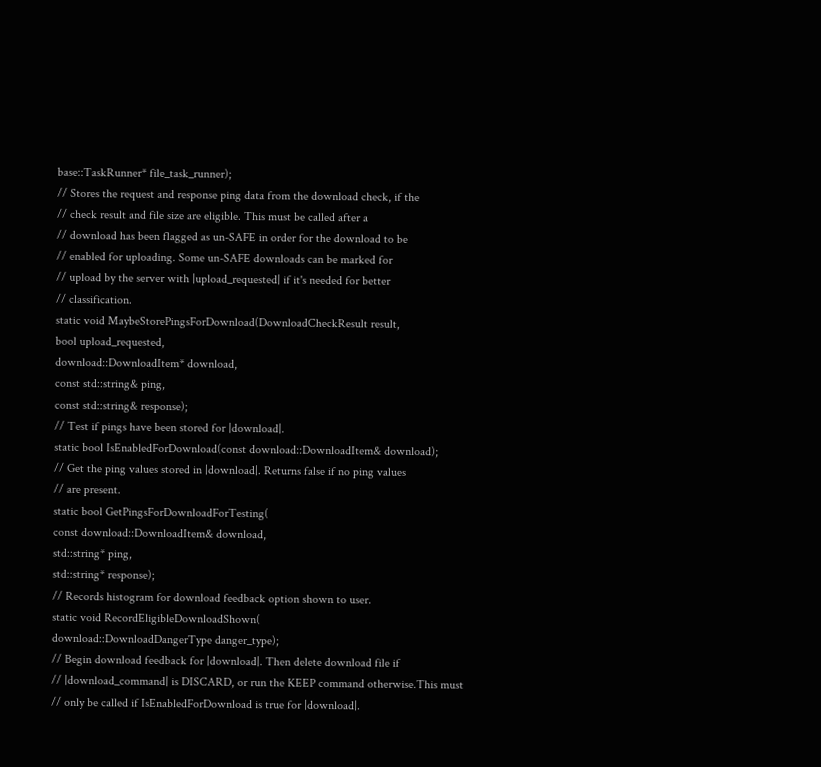base::TaskRunner* file_task_runner);
// Stores the request and response ping data from the download check, if the
// check result and file size are eligible. This must be called after a
// download has been flagged as un-SAFE in order for the download to be
// enabled for uploading. Some un-SAFE downloads can be marked for
// upload by the server with |upload_requested| if it's needed for better
// classification.
static void MaybeStorePingsForDownload(DownloadCheckResult result,
bool upload_requested,
download::DownloadItem* download,
const std::string& ping,
const std::string& response);
// Test if pings have been stored for |download|.
static bool IsEnabledForDownload(const download::DownloadItem& download);
// Get the ping values stored in |download|. Returns false if no ping values
// are present.
static bool GetPingsForDownloadForTesting(
const download::DownloadItem& download,
std::string* ping,
std::string* response);
// Records histogram for download feedback option shown to user.
static void RecordEligibleDownloadShown(
download::DownloadDangerType danger_type);
// Begin download feedback for |download|. Then delete download file if
// |download_command| is DISCARD, or run the KEEP command otherwise.This must
// only be called if IsEnabledForDownload is true for |download|.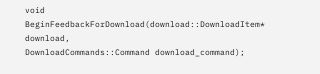void BeginFeedbackForDownload(download::DownloadItem* download,
DownloadCommands::Command download_command);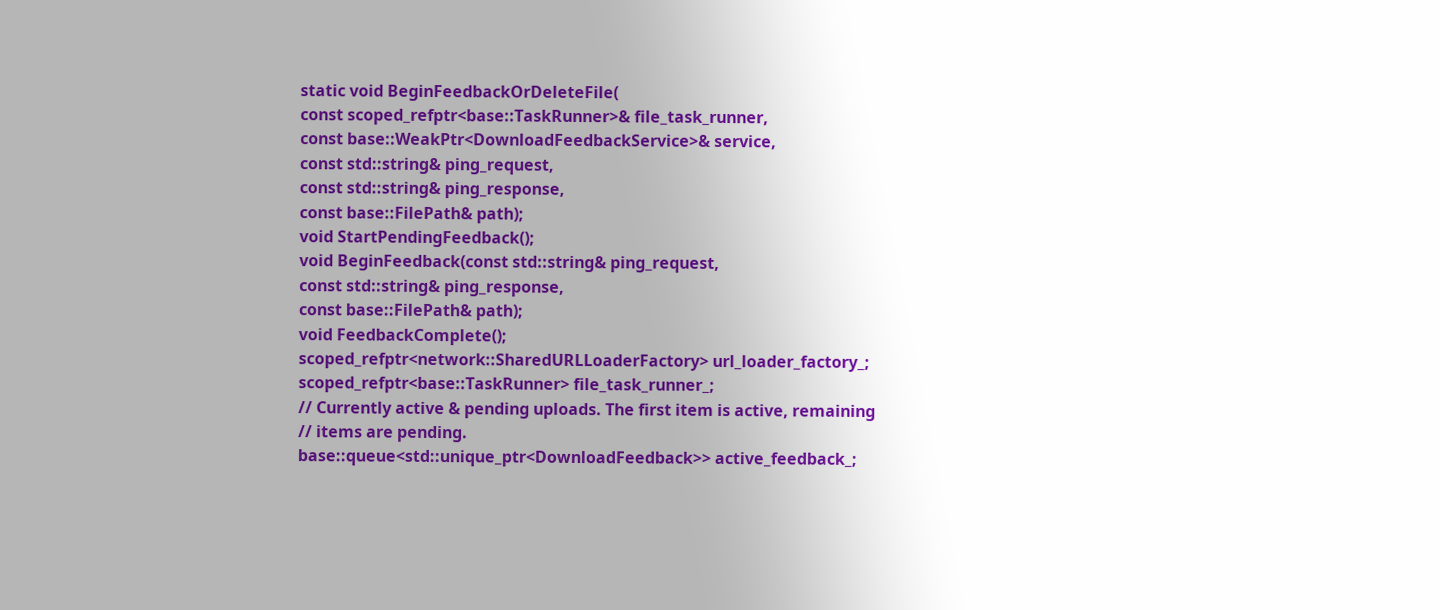static void BeginFeedbackOrDeleteFile(
const scoped_refptr<base::TaskRunner>& file_task_runner,
const base::WeakPtr<DownloadFeedbackService>& service,
const std::string& ping_request,
const std::string& ping_response,
const base::FilePath& path);
void StartPendingFeedback();
void BeginFeedback(const std::string& ping_request,
const std::string& ping_response,
const base::FilePath& path);
void FeedbackComplete();
scoped_refptr<network::SharedURLLoaderFactory> url_loader_factory_;
scoped_refptr<base::TaskRunner> file_task_runner_;
// Currently active & pending uploads. The first item is active, remaining
// items are pending.
base::queue<std::unique_ptr<DownloadFeedback>> active_feedback_;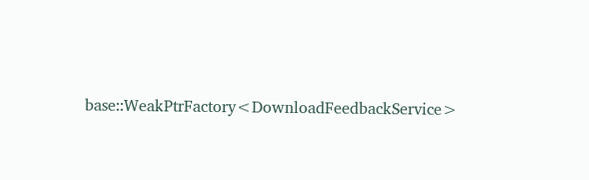base::WeakPtrFactory<DownloadFeedbackService>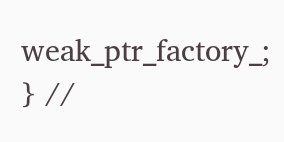weak_ptr_factory_;
} //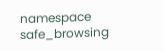namespace safe_browsing